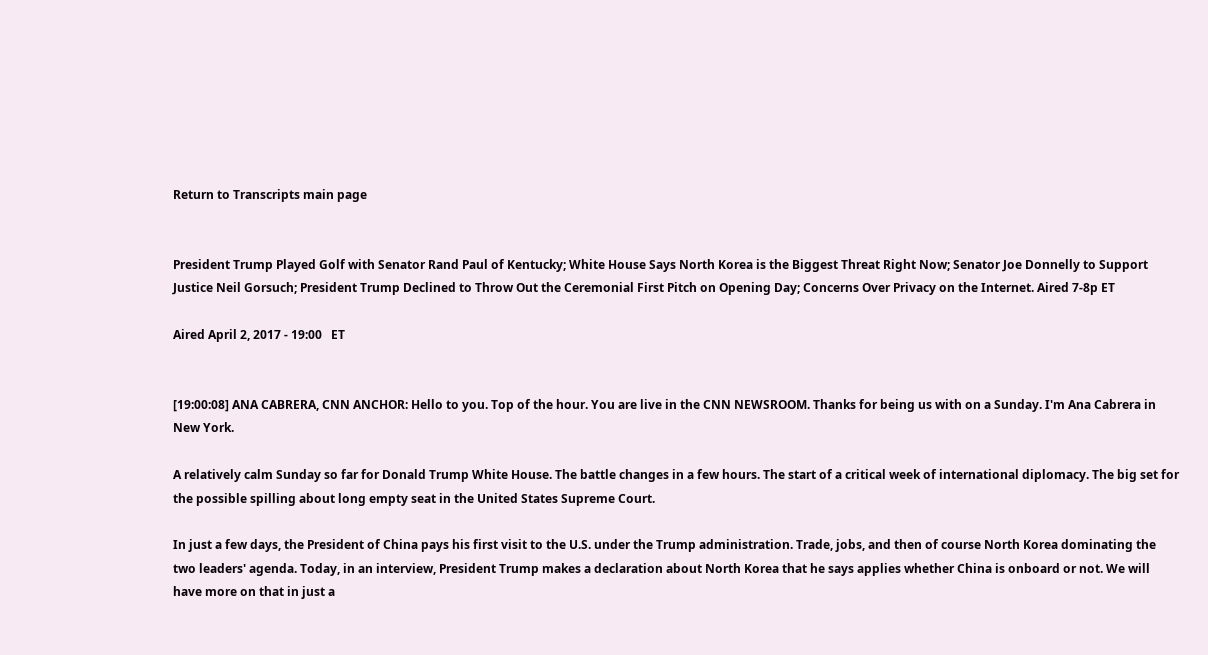Return to Transcripts main page


President Trump Played Golf with Senator Rand Paul of Kentucky; White House Says North Korea is the Biggest Threat Right Now; Senator Joe Donnelly to Support Justice Neil Gorsuch; President Trump Declined to Throw Out the Ceremonial First Pitch on Opening Day; Concerns Over Privacy on the Internet. Aired 7-8p ET

Aired April 2, 2017 - 19:00   ET


[19:00:08] ANA CABRERA, CNN ANCHOR: Hello to you. Top of the hour. You are live in the CNN NEWSROOM. Thanks for being us with on a Sunday. I'm Ana Cabrera in New York.

A relatively calm Sunday so far for Donald Trump White House. The battle changes in a few hours. The start of a critical week of international diplomacy. The big set for the possible spilling about long empty seat in the United States Supreme Court.

In just a few days, the President of China pays his first visit to the U.S. under the Trump administration. Trade, jobs, and then of course North Korea dominating the two leaders' agenda. Today, in an interview, President Trump makes a declaration about North Korea that he says applies whether China is onboard or not. We will have more on that in just a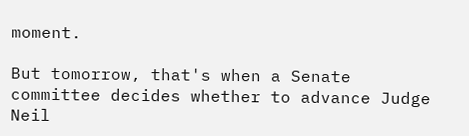moment.

But tomorrow, that's when a Senate committee decides whether to advance Judge Neil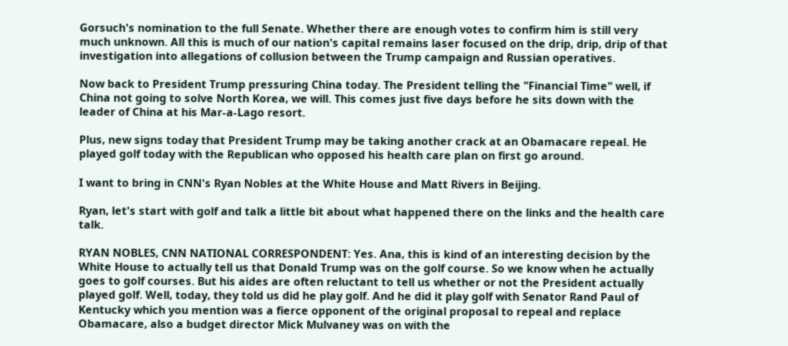Gorsuch's nomination to the full Senate. Whether there are enough votes to confirm him is still very much unknown. All this is much of our nation's capital remains laser focused on the drip, drip, drip of that investigation into allegations of collusion between the Trump campaign and Russian operatives.

Now back to President Trump pressuring China today. The President telling the "Financial Time" well, if China not going to solve North Korea, we will. This comes just five days before he sits down with the leader of China at his Mar-a-Lago resort.

Plus, new signs today that President Trump may be taking another crack at an Obamacare repeal. He played golf today with the Republican who opposed his health care plan on first go around.

I want to bring in CNN's Ryan Nobles at the White House and Matt Rivers in Beijing.

Ryan, let's start with golf and talk a little bit about what happened there on the links and the health care talk.

RYAN NOBLES, CNN NATIONAL CORRESPONDENT: Yes. Ana, this is kind of an interesting decision by the White House to actually tell us that Donald Trump was on the golf course. So we know when he actually goes to golf courses. But his aides are often reluctant to tell us whether or not the President actually played golf. Well, today, they told us did he play golf. And he did it play golf with Senator Rand Paul of Kentucky which you mention was a fierce opponent of the original proposal to repeal and replace Obamacare, also a budget director Mick Mulvaney was on with the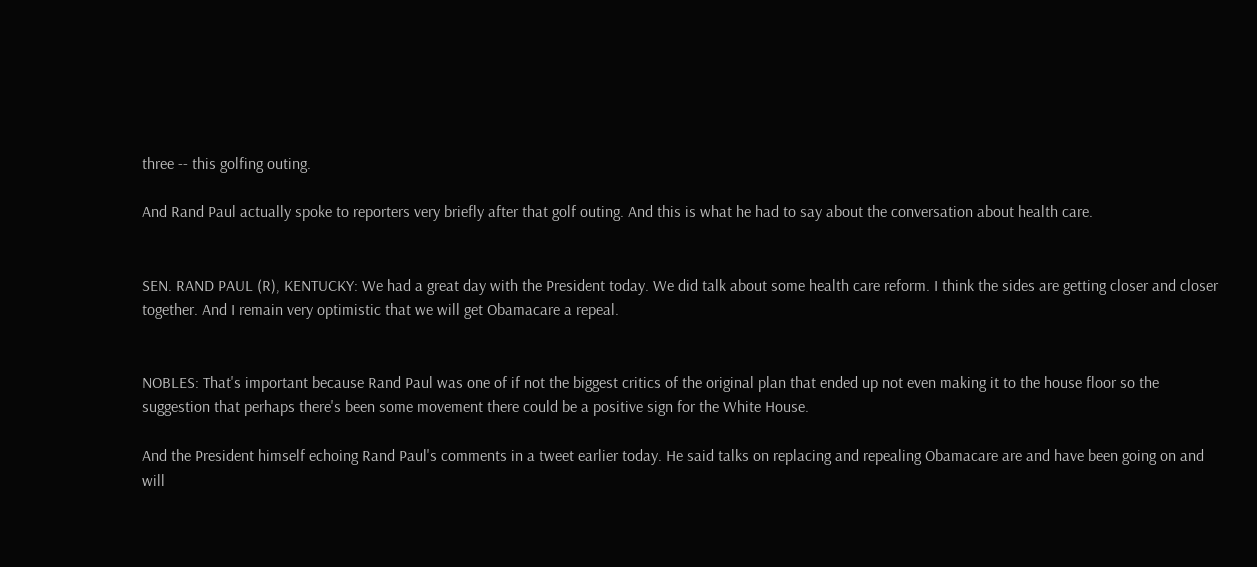three -- this golfing outing.

And Rand Paul actually spoke to reporters very briefly after that golf outing. And this is what he had to say about the conversation about health care.


SEN. RAND PAUL (R), KENTUCKY: We had a great day with the President today. We did talk about some health care reform. I think the sides are getting closer and closer together. And I remain very optimistic that we will get Obamacare a repeal.


NOBLES: That's important because Rand Paul was one of if not the biggest critics of the original plan that ended up not even making it to the house floor so the suggestion that perhaps there's been some movement there could be a positive sign for the White House.

And the President himself echoing Rand Paul's comments in a tweet earlier today. He said talks on replacing and repealing Obamacare are and have been going on and will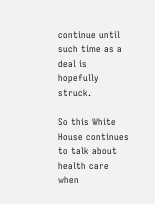continue until such time as a deal is hopefully struck.

So this White House continues to talk about health care when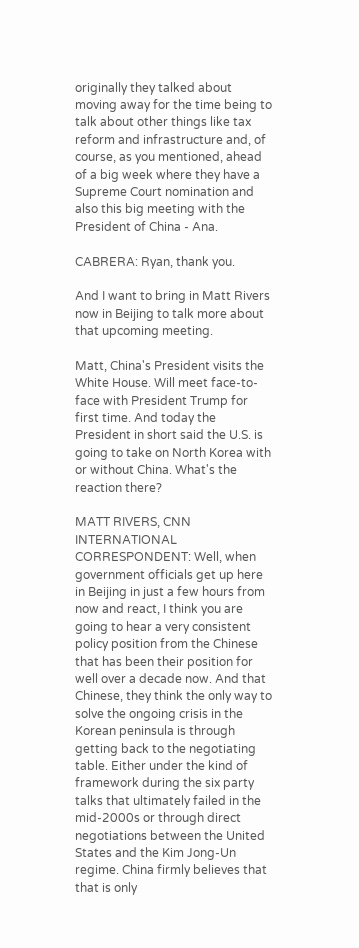originally they talked about moving away for the time being to talk about other things like tax reform and infrastructure and, of course, as you mentioned, ahead of a big week where they have a Supreme Court nomination and also this big meeting with the President of China - Ana.

CABRERA: Ryan, thank you.

And I want to bring in Matt Rivers now in Beijing to talk more about that upcoming meeting.

Matt, China's President visits the White House. Will meet face-to- face with President Trump for first time. And today the President in short said the U.S. is going to take on North Korea with or without China. What's the reaction there?

MATT RIVERS, CNN INTERNATIONAL CORRESPONDENT: Well, when government officials get up here in Beijing in just a few hours from now and react, I think you are going to hear a very consistent policy position from the Chinese that has been their position for well over a decade now. And that Chinese, they think the only way to solve the ongoing crisis in the Korean peninsula is through getting back to the negotiating table. Either under the kind of framework during the six party talks that ultimately failed in the mid-2000s or through direct negotiations between the United States and the Kim Jong-Un regime. China firmly believes that that is only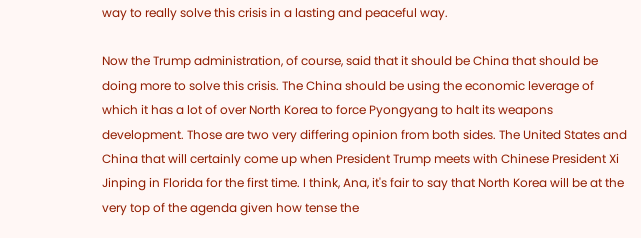way to really solve this crisis in a lasting and peaceful way.

Now the Trump administration, of course, said that it should be China that should be doing more to solve this crisis. The China should be using the economic leverage of which it has a lot of over North Korea to force Pyongyang to halt its weapons development. Those are two very differing opinion from both sides. The United States and China that will certainly come up when President Trump meets with Chinese President Xi Jinping in Florida for the first time. I think, Ana, it's fair to say that North Korea will be at the very top of the agenda given how tense the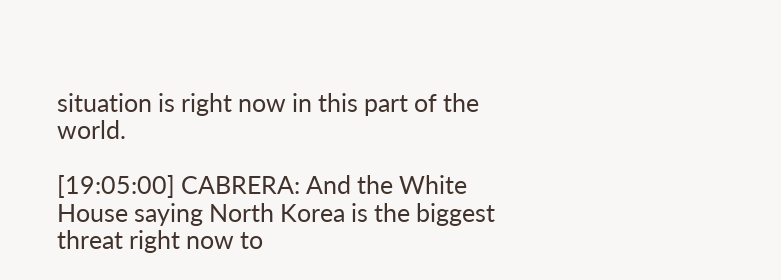situation is right now in this part of the world.

[19:05:00] CABRERA: And the White House saying North Korea is the biggest threat right now to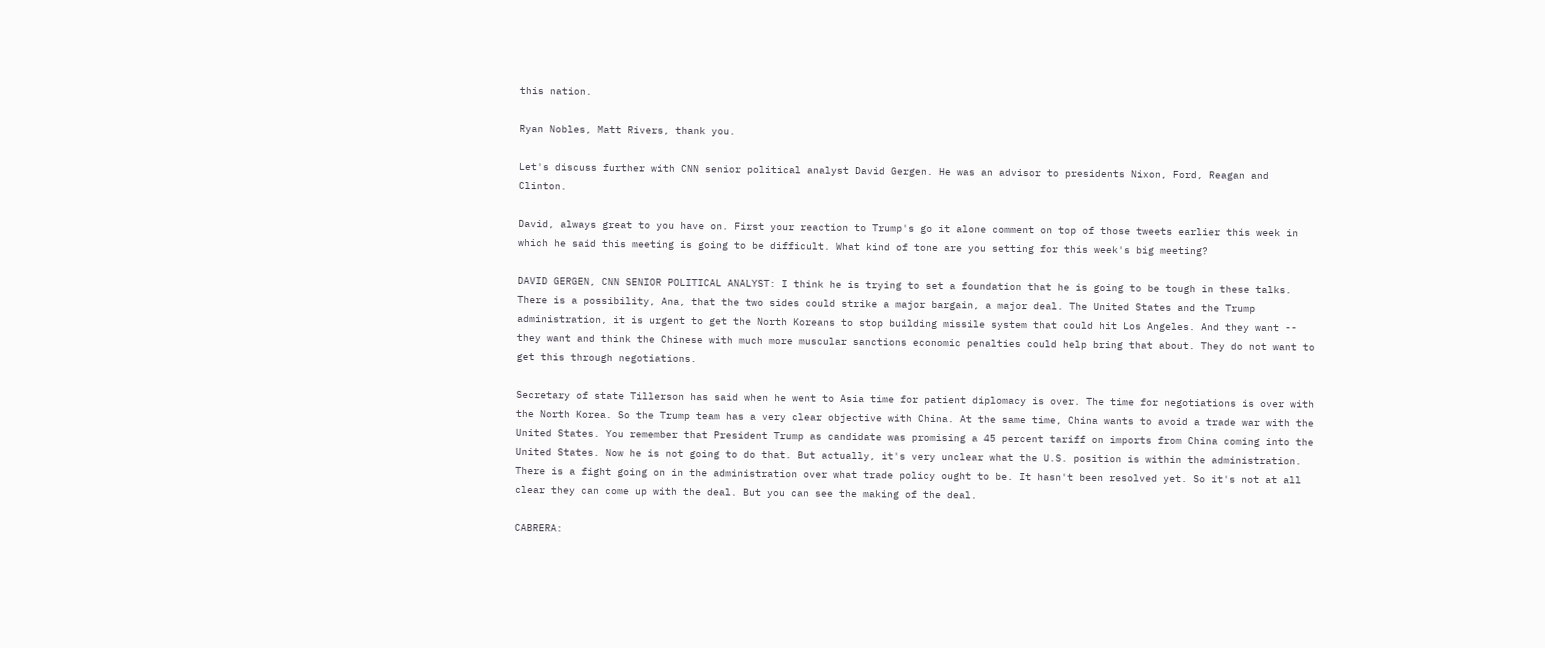this nation.

Ryan Nobles, Matt Rivers, thank you.

Let's discuss further with CNN senior political analyst David Gergen. He was an advisor to presidents Nixon, Ford, Reagan and Clinton.

David, always great to you have on. First your reaction to Trump's go it alone comment on top of those tweets earlier this week in which he said this meeting is going to be difficult. What kind of tone are you setting for this week's big meeting?

DAVID GERGEN, CNN SENIOR POLITICAL ANALYST: I think he is trying to set a foundation that he is going to be tough in these talks. There is a possibility, Ana, that the two sides could strike a major bargain, a major deal. The United States and the Trump administration, it is urgent to get the North Koreans to stop building missile system that could hit Los Angeles. And they want -- they want and think the Chinese with much more muscular sanctions economic penalties could help bring that about. They do not want to get this through negotiations.

Secretary of state Tillerson has said when he went to Asia time for patient diplomacy is over. The time for negotiations is over with the North Korea. So the Trump team has a very clear objective with China. At the same time, China wants to avoid a trade war with the United States. You remember that President Trump as candidate was promising a 45 percent tariff on imports from China coming into the United States. Now he is not going to do that. But actually, it's very unclear what the U.S. position is within the administration. There is a fight going on in the administration over what trade policy ought to be. It hasn't been resolved yet. So it's not at all clear they can come up with the deal. But you can see the making of the deal.

CABRERA: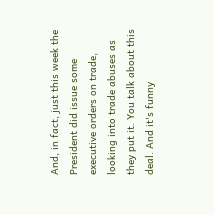And, in fact, just this week the President did issue some executive orders on trade, looking into trade abuses as they put it. You talk about this deal. And it's funny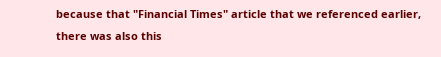because that "Financial Times" article that we referenced earlier, there was also this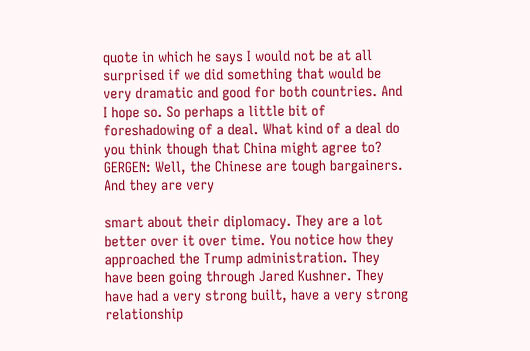quote in which he says I would not be at all surprised if we did something that would be very dramatic and good for both countries. And I hope so. So perhaps a little bit of foreshadowing of a deal. What kind of a deal do you think though that China might agree to? GERGEN: Well, the Chinese are tough bargainers. And they are very

smart about their diplomacy. They are a lot better over it over time. You notice how they approached the Trump administration. They have been going through Jared Kushner. They have had a very strong built, have a very strong relationship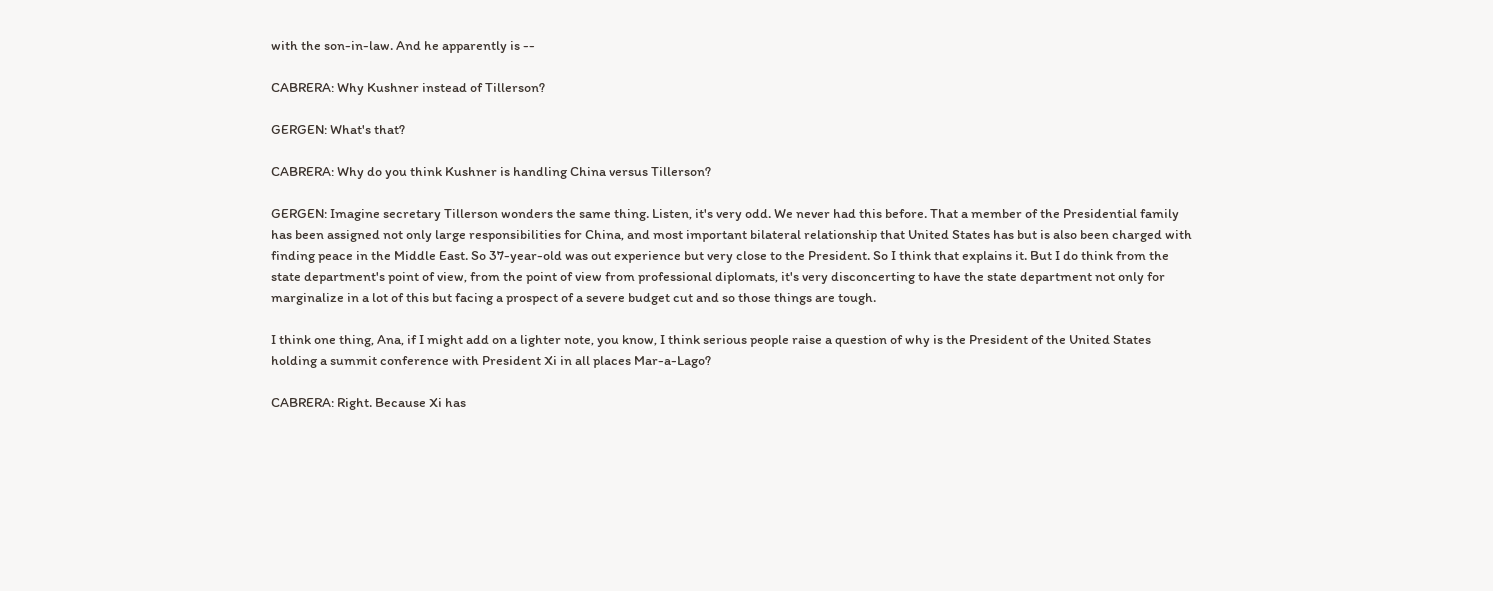with the son-in-law. And he apparently is --

CABRERA: Why Kushner instead of Tillerson?

GERGEN: What's that?

CABRERA: Why do you think Kushner is handling China versus Tillerson?

GERGEN: Imagine secretary Tillerson wonders the same thing. Listen, it's very odd. We never had this before. That a member of the Presidential family has been assigned not only large responsibilities for China, and most important bilateral relationship that United States has but is also been charged with finding peace in the Middle East. So 37-year-old was out experience but very close to the President. So I think that explains it. But I do think from the state department's point of view, from the point of view from professional diplomats, it's very disconcerting to have the state department not only for marginalize in a lot of this but facing a prospect of a severe budget cut and so those things are tough.

I think one thing, Ana, if I might add on a lighter note, you know, I think serious people raise a question of why is the President of the United States holding a summit conference with President Xi in all places Mar-a-Lago?

CABRERA: Right. Because Xi has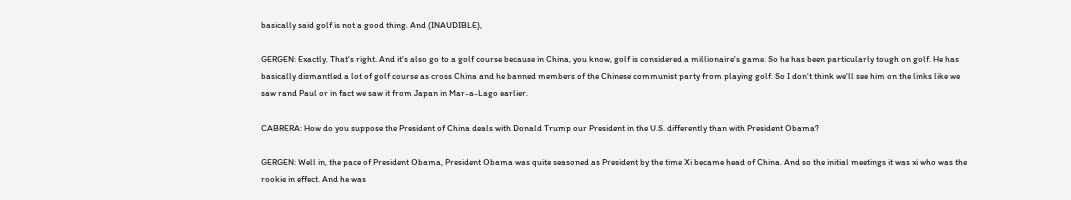basically said golf is not a good thing. And (INAUDIBLE),

GERGEN: Exactly. That's right. And it's also go to a golf course because in China, you know, golf is considered a millionaire's game. So he has been particularly tough on golf. He has basically dismantled a lot of golf course as cross China and he banned members of the Chinese communist party from playing golf. So I don't think we'll see him on the links like we saw rand Paul or in fact we saw it from Japan in Mar-a-Lago earlier.

CABRERA: How do you suppose the President of China deals with Donald Trump our President in the U.S. differently than with President Obama?

GERGEN: Well in, the pace of President Obama, President Obama was quite seasoned as President by the time Xi became head of China. And so the initial meetings it was xi who was the rookie in effect. And he was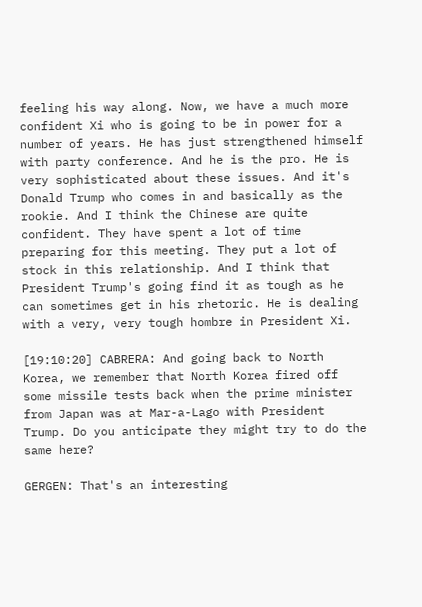feeling his way along. Now, we have a much more confident Xi who is going to be in power for a number of years. He has just strengthened himself with party conference. And he is the pro. He is very sophisticated about these issues. And it's Donald Trump who comes in and basically as the rookie. And I think the Chinese are quite confident. They have spent a lot of time preparing for this meeting. They put a lot of stock in this relationship. And I think that President Trump's going find it as tough as he can sometimes get in his rhetoric. He is dealing with a very, very tough hombre in President Xi.

[19:10:20] CABRERA: And going back to North Korea, we remember that North Korea fired off some missile tests back when the prime minister from Japan was at Mar-a-Lago with President Trump. Do you anticipate they might try to do the same here?

GERGEN: That's an interesting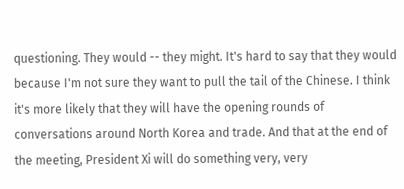questioning. They would -- they might. It's hard to say that they would because I'm not sure they want to pull the tail of the Chinese. I think it's more likely that they will have the opening rounds of conversations around North Korea and trade. And that at the end of the meeting, President Xi will do something very, very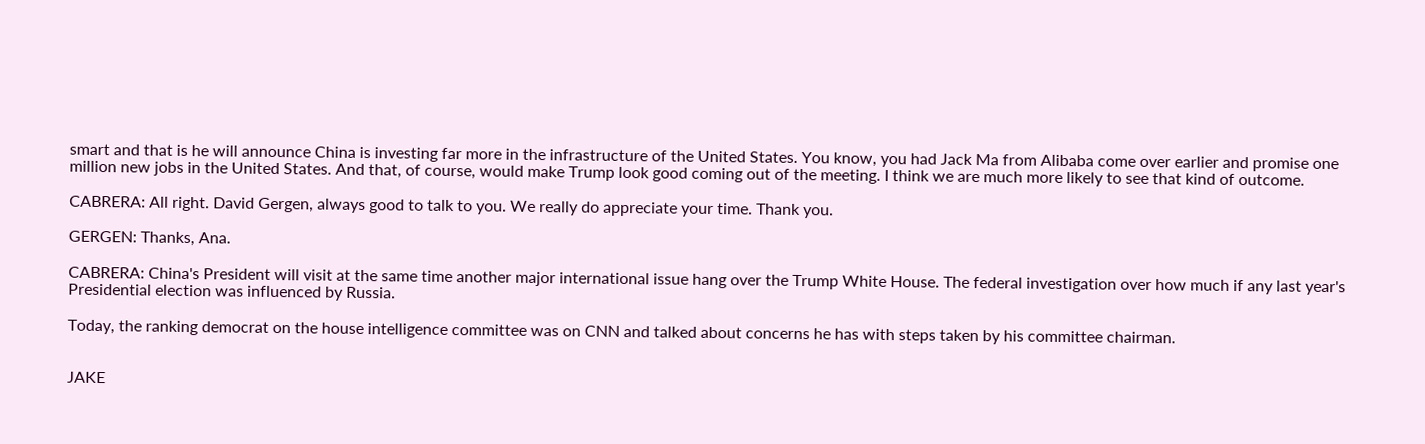smart and that is he will announce China is investing far more in the infrastructure of the United States. You know, you had Jack Ma from Alibaba come over earlier and promise one million new jobs in the United States. And that, of course, would make Trump look good coming out of the meeting. I think we are much more likely to see that kind of outcome.

CABRERA: All right. David Gergen, always good to talk to you. We really do appreciate your time. Thank you.

GERGEN: Thanks, Ana.

CABRERA: China's President will visit at the same time another major international issue hang over the Trump White House. The federal investigation over how much if any last year's Presidential election was influenced by Russia.

Today, the ranking democrat on the house intelligence committee was on CNN and talked about concerns he has with steps taken by his committee chairman.


JAKE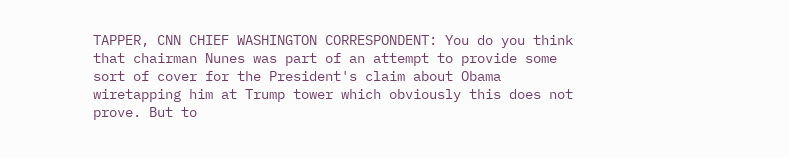TAPPER, CNN CHIEF WASHINGTON CORRESPONDENT: You do you think that chairman Nunes was part of an attempt to provide some sort of cover for the President's claim about Obama wiretapping him at Trump tower which obviously this does not prove. But to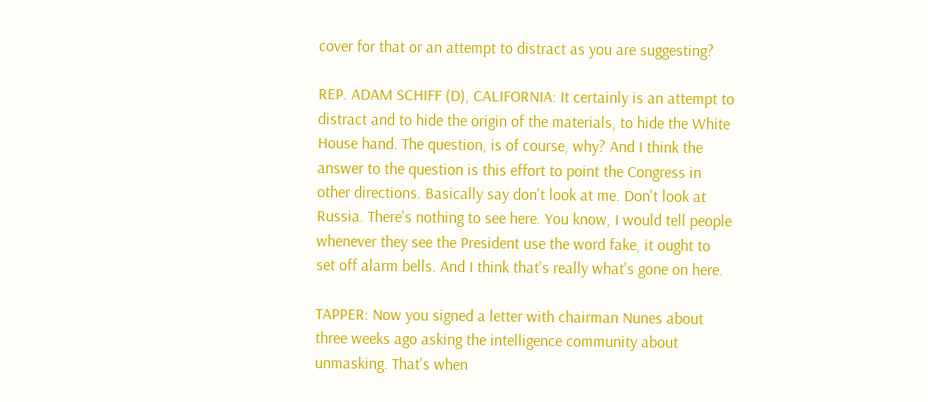cover for that or an attempt to distract as you are suggesting?

REP. ADAM SCHIFF (D), CALIFORNIA: It certainly is an attempt to distract and to hide the origin of the materials, to hide the White House hand. The question, is of course, why? And I think the answer to the question is this effort to point the Congress in other directions. Basically say don't look at me. Don't look at Russia. There's nothing to see here. You know, I would tell people whenever they see the President use the word fake, it ought to set off alarm bells. And I think that's really what's gone on here.

TAPPER: Now you signed a letter with chairman Nunes about three weeks ago asking the intelligence community about unmasking. That's when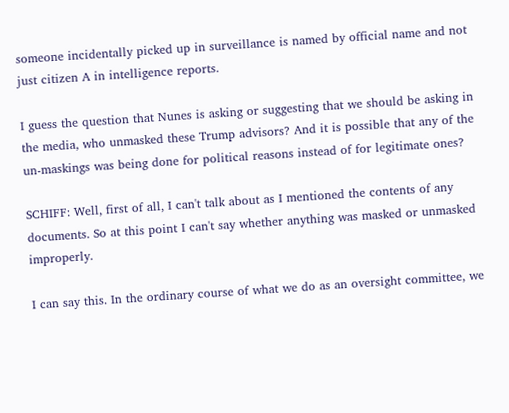someone incidentally picked up in surveillance is named by official name and not just citizen A in intelligence reports.

I guess the question that Nunes is asking or suggesting that we should be asking in the media, who unmasked these Trump advisors? And it is possible that any of the un-maskings was being done for political reasons instead of for legitimate ones?

SCHIFF: Well, first of all, I can't talk about as I mentioned the contents of any documents. So at this point I can't say whether anything was masked or unmasked improperly.

I can say this. In the ordinary course of what we do as an oversight committee, we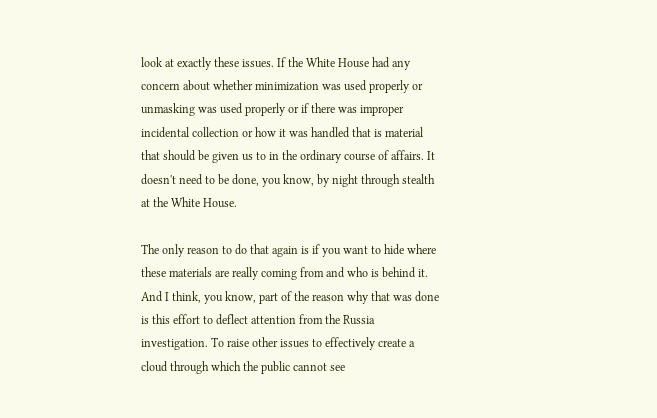look at exactly these issues. If the White House had any concern about whether minimization was used properly or unmasking was used properly or if there was improper incidental collection or how it was handled that is material that should be given us to in the ordinary course of affairs. It doesn't need to be done, you know, by night through stealth at the White House.

The only reason to do that again is if you want to hide where these materials are really coming from and who is behind it. And I think, you know, part of the reason why that was done is this effort to deflect attention from the Russia investigation. To raise other issues to effectively create a cloud through which the public cannot see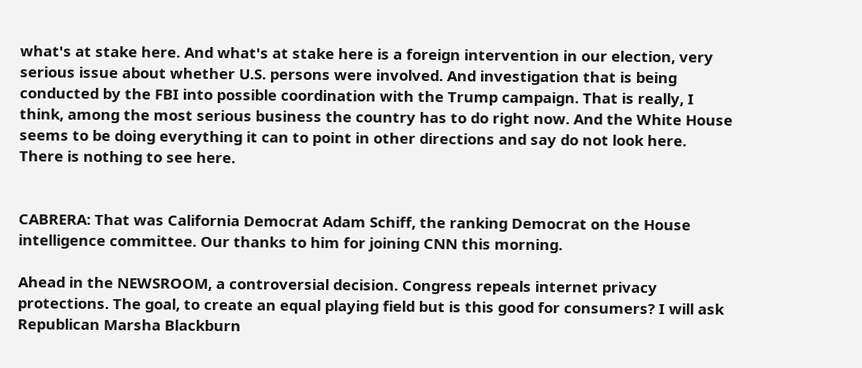what's at stake here. And what's at stake here is a foreign intervention in our election, very serious issue about whether U.S. persons were involved. And investigation that is being conducted by the FBI into possible coordination with the Trump campaign. That is really, I think, among the most serious business the country has to do right now. And the White House seems to be doing everything it can to point in other directions and say do not look here. There is nothing to see here.


CABRERA: That was California Democrat Adam Schiff, the ranking Democrat on the House intelligence committee. Our thanks to him for joining CNN this morning.

Ahead in the NEWSROOM, a controversial decision. Congress repeals internet privacy protections. The goal, to create an equal playing field but is this good for consumers? I will ask Republican Marsha Blackburn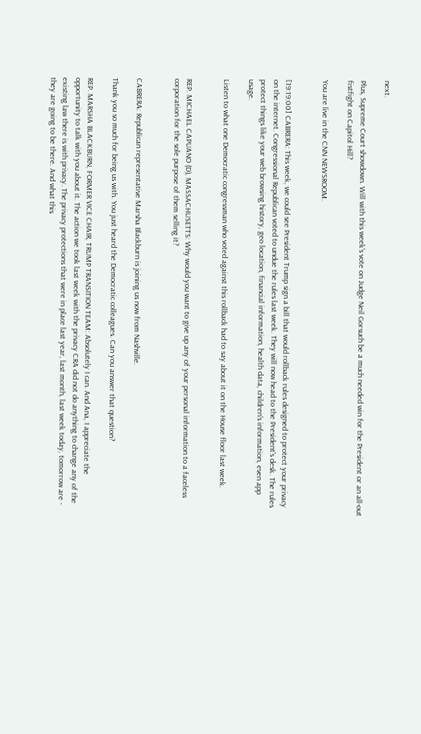next.

Plus, Supreme Court showdown. Will with this week's vote on Judge Neil Gorsuch be a much needed win for the President or an all-out fistfight on Capitol Hill?

You are live in the CNN NEWSROOM.


[19:19:00] CABRERA: This week, we could see President Trump sign a bill that would rollback rules designed to protect your privacy on the internet. Congressional Republican voted to undue the rules last week. They will now head to the President's desk. The rules protect things like your web browsing history, geo location, financial information, health data, children's information, even app usage.

Listen to what one Democratic congressman who voted against this rollback had to say about it on the House floor last week.


REP. MICHAEL CAPUANO (D), MASSACHUSETTS: Why would you want to give up any of your personal information to a faceless corporation for the sole purpose of them selling it?


CABRERA: Republican representative Marsha Blackburn is joining us now from Nashville.

Thank you so much for being us with. You just heard the Democratic colleagues. Can you answer that question?

REP. MARSHA BLACKBURN, FORMER VICE CHAIR, TRUMP TRANSITION TEAM: Absolutely I can. And Ana, I appreciate the opportunity to talk with you about it. The action we took last week with the privacy CRA did not do anything to change any of the existing law there is with privacy. The privacy protections that were in place last year, last month, last week today, tomorrow are - they are going to be there. And what this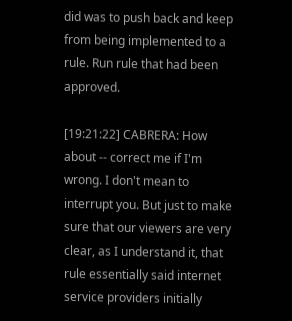did was to push back and keep from being implemented to a rule. Run rule that had been approved.

[19:21:22] CABRERA: How about -- correct me if I'm wrong. I don't mean to interrupt you. But just to make sure that our viewers are very clear, as I understand it, that rule essentially said internet service providers initially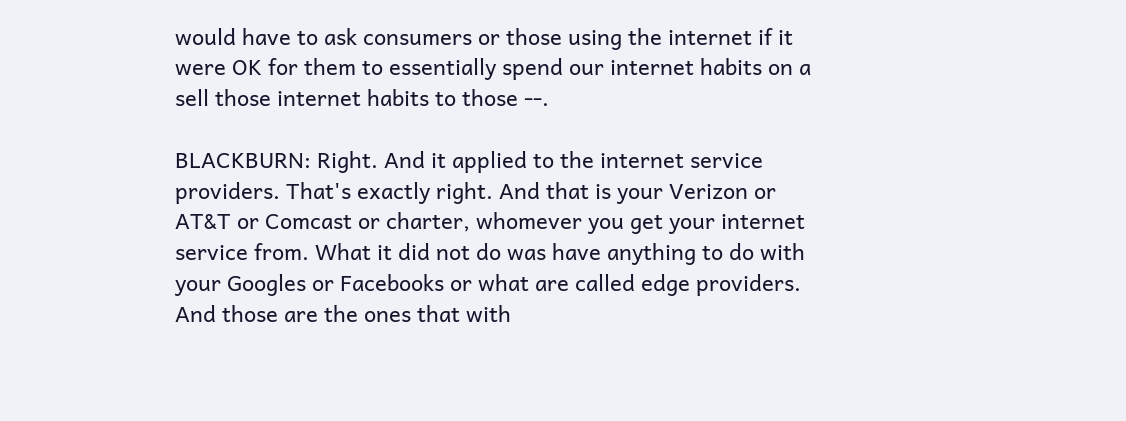would have to ask consumers or those using the internet if it were OK for them to essentially spend our internet habits on a sell those internet habits to those --.

BLACKBURN: Right. And it applied to the internet service providers. That's exactly right. And that is your Verizon or AT&T or Comcast or charter, whomever you get your internet service from. What it did not do was have anything to do with your Googles or Facebooks or what are called edge providers. And those are the ones that with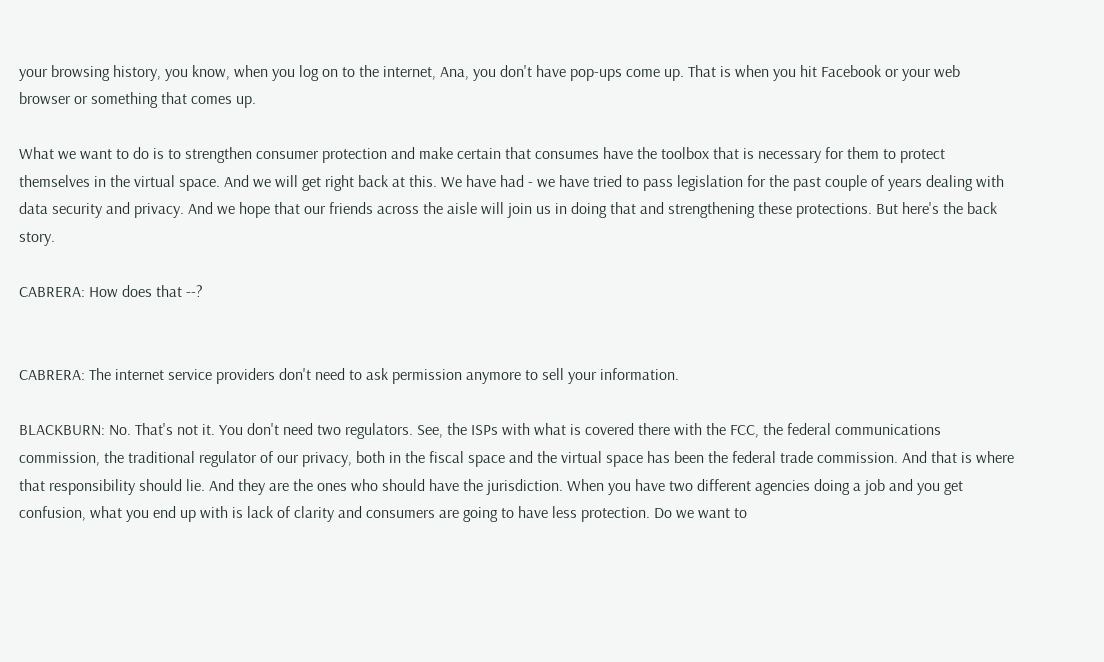your browsing history, you know, when you log on to the internet, Ana, you don't have pop-ups come up. That is when you hit Facebook or your web browser or something that comes up.

What we want to do is to strengthen consumer protection and make certain that consumes have the toolbox that is necessary for them to protect themselves in the virtual space. And we will get right back at this. We have had - we have tried to pass legislation for the past couple of years dealing with data security and privacy. And we hope that our friends across the aisle will join us in doing that and strengthening these protections. But here's the back story.

CABRERA: How does that --?


CABRERA: The internet service providers don't need to ask permission anymore to sell your information.

BLACKBURN: No. That's not it. You don't need two regulators. See, the ISPs with what is covered there with the FCC, the federal communications commission, the traditional regulator of our privacy, both in the fiscal space and the virtual space has been the federal trade commission. And that is where that responsibility should lie. And they are the ones who should have the jurisdiction. When you have two different agencies doing a job and you get confusion, what you end up with is lack of clarity and consumers are going to have less protection. Do we want to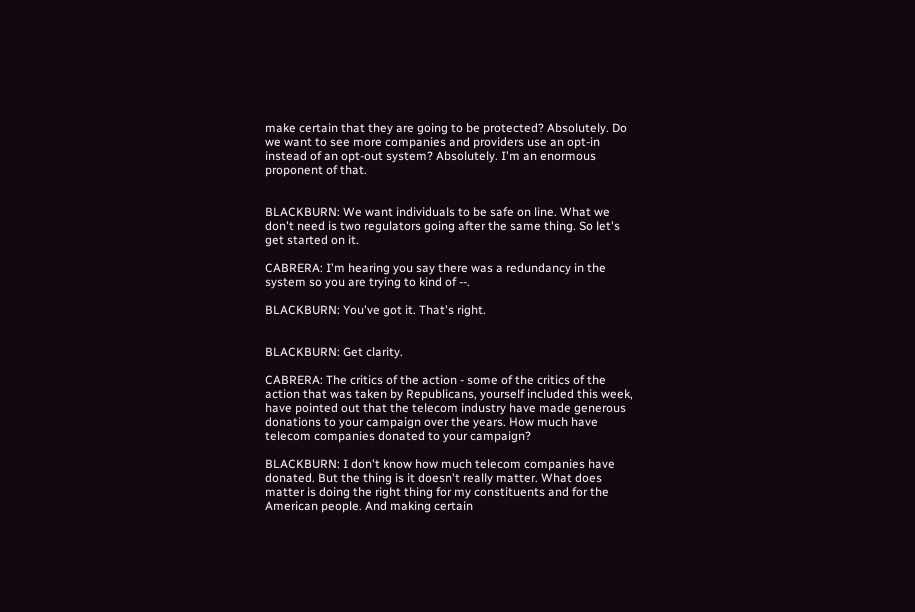make certain that they are going to be protected? Absolutely. Do we want to see more companies and providers use an opt-in instead of an opt-out system? Absolutely. I'm an enormous proponent of that.


BLACKBURN: We want individuals to be safe on line. What we don't need is two regulators going after the same thing. So let's get started on it.

CABRERA: I'm hearing you say there was a redundancy in the system so you are trying to kind of --.

BLACKBURN: You've got it. That's right.


BLACKBURN: Get clarity.

CABRERA: The critics of the action - some of the critics of the action that was taken by Republicans, yourself included this week, have pointed out that the telecom industry have made generous donations to your campaign over the years. How much have telecom companies donated to your campaign?

BLACKBURN: I don't know how much telecom companies have donated. But the thing is it doesn't really matter. What does matter is doing the right thing for my constituents and for the American people. And making certain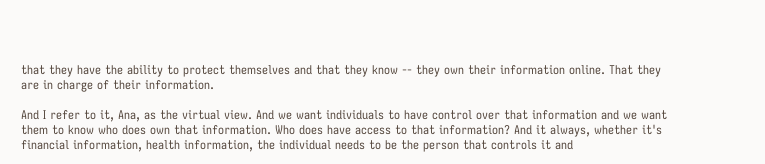that they have the ability to protect themselves and that they know -- they own their information online. That they are in charge of their information.

And I refer to it, Ana, as the virtual view. And we want individuals to have control over that information and we want them to know who does own that information. Who does have access to that information? And it always, whether it's financial information, health information, the individual needs to be the person that controls it and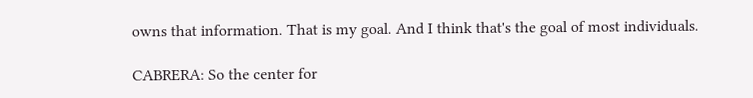owns that information. That is my goal. And I think that's the goal of most individuals.

CABRERA: So the center for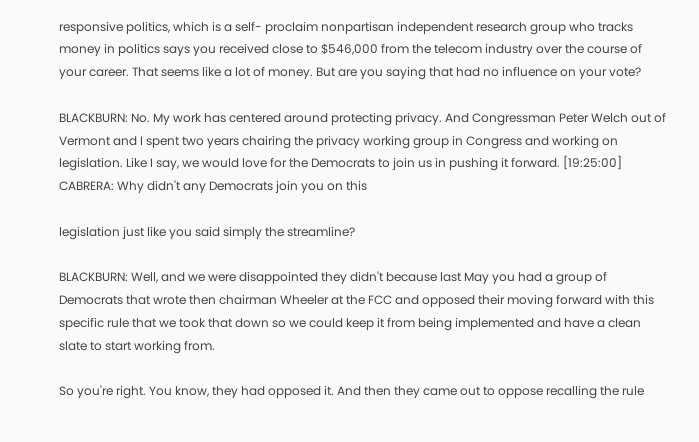responsive politics, which is a self- proclaim nonpartisan independent research group who tracks money in politics says you received close to $546,000 from the telecom industry over the course of your career. That seems like a lot of money. But are you saying that had no influence on your vote?

BLACKBURN: No. My work has centered around protecting privacy. And Congressman Peter Welch out of Vermont and I spent two years chairing the privacy working group in Congress and working on legislation. Like I say, we would love for the Democrats to join us in pushing it forward. [19:25:00] CABRERA: Why didn't any Democrats join you on this

legislation just like you said simply the streamline?

BLACKBURN: Well, and we were disappointed they didn't because last May you had a group of Democrats that wrote then chairman Wheeler at the FCC and opposed their moving forward with this specific rule that we took that down so we could keep it from being implemented and have a clean slate to start working from.

So you're right. You know, they had opposed it. And then they came out to oppose recalling the rule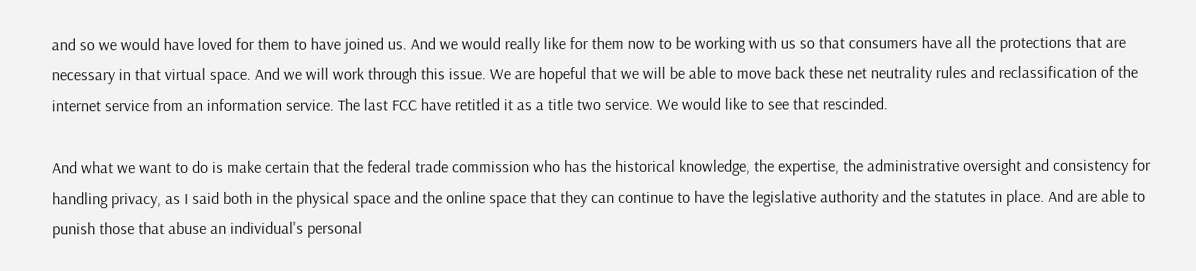and so we would have loved for them to have joined us. And we would really like for them now to be working with us so that consumers have all the protections that are necessary in that virtual space. And we will work through this issue. We are hopeful that we will be able to move back these net neutrality rules and reclassification of the internet service from an information service. The last FCC have retitled it as a title two service. We would like to see that rescinded.

And what we want to do is make certain that the federal trade commission who has the historical knowledge, the expertise, the administrative oversight and consistency for handling privacy, as I said both in the physical space and the online space that they can continue to have the legislative authority and the statutes in place. And are able to punish those that abuse an individual's personal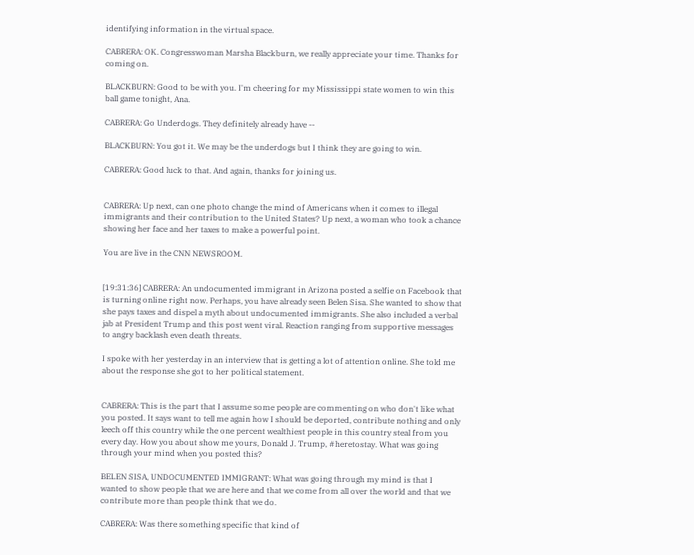identifying information in the virtual space.

CABRERA: OK. Congresswoman Marsha Blackburn, we really appreciate your time. Thanks for coming on.

BLACKBURN: Good to be with you. I'm cheering for my Mississippi state women to win this ball game tonight, Ana.

CABRERA: Go Underdogs. They definitely already have --

BLACKBURN: You got it. We may be the underdogs but I think they are going to win.

CABRERA: Good luck to that. And again, thanks for joining us.


CABRERA: Up next, can one photo change the mind of Americans when it comes to illegal immigrants and their contribution to the United States? Up next, a woman who took a chance showing her face and her taxes to make a powerful point.

You are live in the CNN NEWSROOM.


[19:31:36] CABRERA: An undocumented immigrant in Arizona posted a selfie on Facebook that is turning online right now. Perhaps, you have already seen Belen Sisa. She wanted to show that she pays taxes and dispel a myth about undocumented immigrants. She also included a verbal jab at President Trump and this post went viral. Reaction ranging from supportive messages to angry backlash even death threats.

I spoke with her yesterday in an interview that is getting a lot of attention online. She told me about the response she got to her political statement.


CABRERA: This is the part that I assume some people are commenting on who don't like what you posted. It says want to tell me again how I should be deported, contribute nothing and only leech off this country while the one percent wealthiest people in this country steal from you every day. How you about show me yours, Donald J. Trump, #heretostay. What was going through your mind when you posted this?

BELEN SISA, UNDOCUMENTED IMMIGRANT: What was going through my mind is that I wanted to show people that we are here and that we come from all over the world and that we contribute more than people think that we do.

CABRERA: Was there something specific that kind of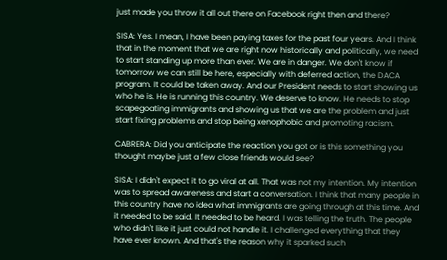just made you throw it all out there on Facebook right then and there?

SISA: Yes. I mean, I have been paying taxes for the past four years. And I think that in the moment that we are right now historically and politically, we need to start standing up more than ever. We are in danger. We don't know if tomorrow we can still be here, especially with deferred action, the DACA program. It could be taken away. And our President needs to start showing us who he is. He is running this country. We deserve to know. He needs to stop scapegoating immigrants and showing us that we are the problem and just start fixing problems and stop being xenophobic and promoting racism.

CABRERA: Did you anticipate the reaction you got or is this something you thought maybe just a few close friends would see?

SISA: I didn't expect it to go viral at all. That was not my intention. My intention was to spread awareness and start a conversation. I think that many people in this country have no idea what immigrants are going through at this time. And it needed to be said. It needed to be heard. I was telling the truth. The people who didn't like it just could not handle it. I challenged everything that they have ever known. And that's the reason why it sparked such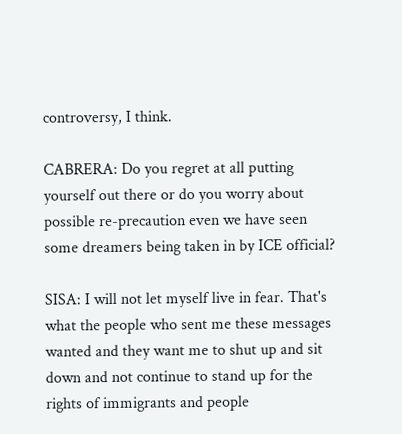controversy, I think.

CABRERA: Do you regret at all putting yourself out there or do you worry about possible re-precaution even we have seen some dreamers being taken in by ICE official?

SISA: I will not let myself live in fear. That's what the people who sent me these messages wanted and they want me to shut up and sit down and not continue to stand up for the rights of immigrants and people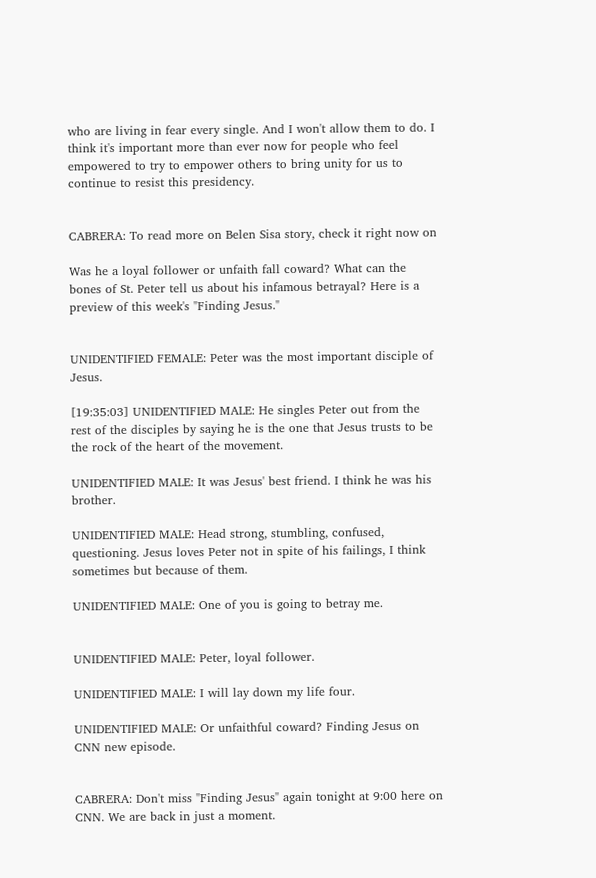who are living in fear every single. And I won't allow them to do. I think it's important more than ever now for people who feel empowered to try to empower others to bring unity for us to continue to resist this presidency.


CABRERA: To read more on Belen Sisa story, check it right now on

Was he a loyal follower or unfaith fall coward? What can the bones of St. Peter tell us about his infamous betrayal? Here is a preview of this week's "Finding Jesus."


UNIDENTIFIED FEMALE: Peter was the most important disciple of Jesus.

[19:35:03] UNIDENTIFIED MALE: He singles Peter out from the rest of the disciples by saying he is the one that Jesus trusts to be the rock of the heart of the movement.

UNIDENTIFIED MALE: It was Jesus' best friend. I think he was his brother.

UNIDENTIFIED MALE: Head strong, stumbling, confused, questioning. Jesus loves Peter not in spite of his failings, I think sometimes but because of them.

UNIDENTIFIED MALE: One of you is going to betray me.


UNIDENTIFIED MALE: Peter, loyal follower.

UNIDENTIFIED MALE: I will lay down my life four.

UNIDENTIFIED MALE: Or unfaithful coward? Finding Jesus on CNN new episode.


CABRERA: Don't miss "Finding Jesus" again tonight at 9:00 here on CNN. We are back in just a moment.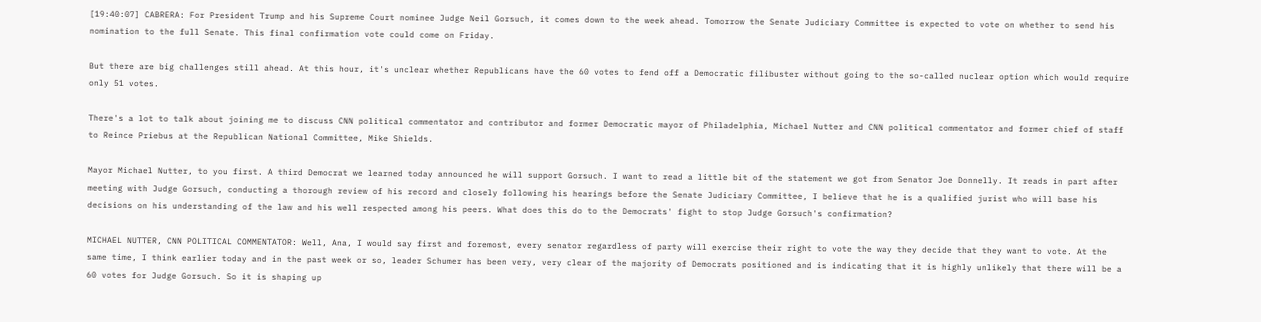[19:40:07] CABRERA: For President Trump and his Supreme Court nominee Judge Neil Gorsuch, it comes down to the week ahead. Tomorrow the Senate Judiciary Committee is expected to vote on whether to send his nomination to the full Senate. This final confirmation vote could come on Friday.

But there are big challenges still ahead. At this hour, it's unclear whether Republicans have the 60 votes to fend off a Democratic filibuster without going to the so-called nuclear option which would require only 51 votes.

There's a lot to talk about joining me to discuss CNN political commentator and contributor and former Democratic mayor of Philadelphia, Michael Nutter and CNN political commentator and former chief of staff to Reince Priebus at the Republican National Committee, Mike Shields.

Mayor Michael Nutter, to you first. A third Democrat we learned today announced he will support Gorsuch. I want to read a little bit of the statement we got from Senator Joe Donnelly. It reads in part after meeting with Judge Gorsuch, conducting a thorough review of his record and closely following his hearings before the Senate Judiciary Committee, I believe that he is a qualified jurist who will base his decisions on his understanding of the law and his well respected among his peers. What does this do to the Democrats' fight to stop Judge Gorsuch's confirmation?

MICHAEL NUTTER, CNN POLITICAL COMMENTATOR: Well, Ana, I would say first and foremost, every senator regardless of party will exercise their right to vote the way they decide that they want to vote. At the same time, I think earlier today and in the past week or so, leader Schumer has been very, very clear of the majority of Democrats positioned and is indicating that it is highly unlikely that there will be a 60 votes for Judge Gorsuch. So it is shaping up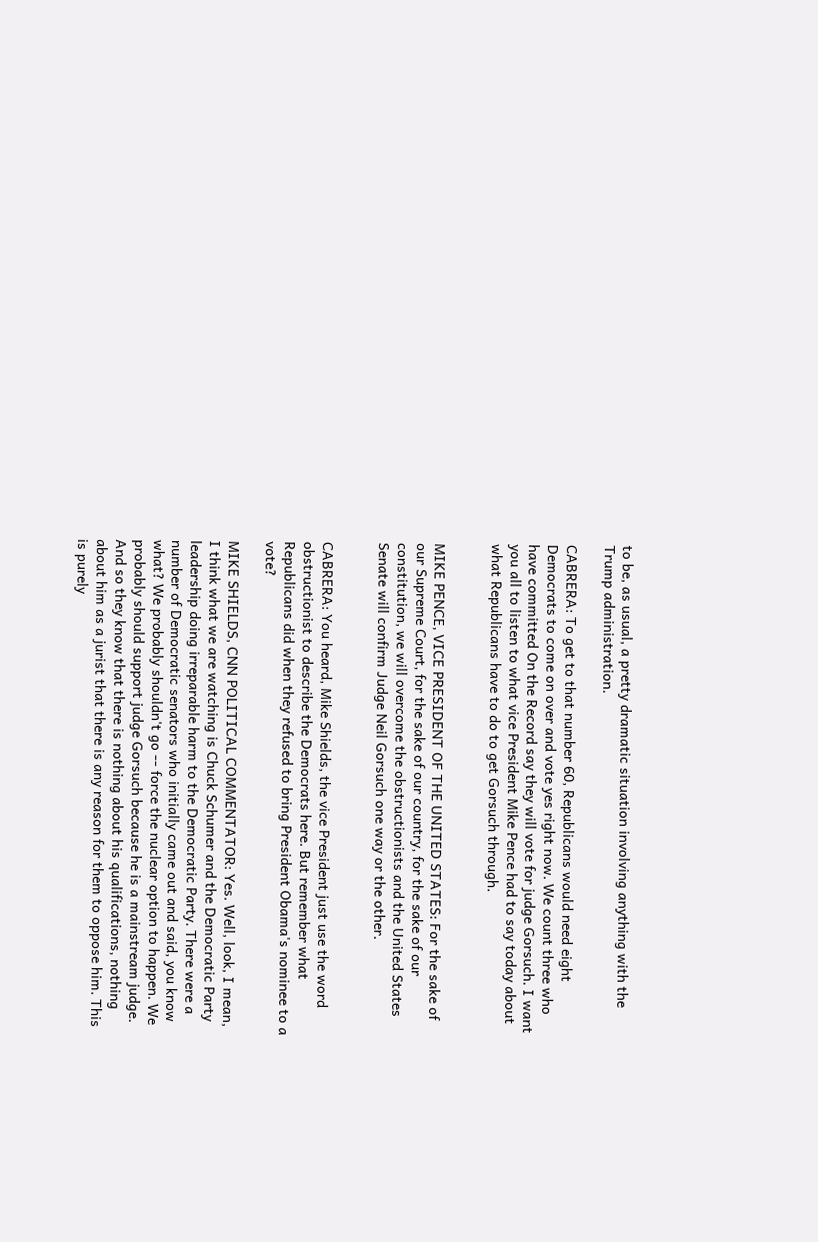to be, as usual, a pretty dramatic situation involving anything with the Trump administration.

CABRERA: To get to that number 60, Republicans would need eight Democrats to come on over and vote yes right now. We count three who have committed On the Record say they will vote for judge Gorsuch. I want you all to listen to what vice President Mike Pence had to say today about what Republicans have to do to get Gorsuch through.


MIKE PENCE, VICE PRESIDENT OF THE UNITED STATES: For the sake of our Supreme Court, for the sake of our country, for the sake of our constitution, we will overcome the obstructionists and the United States Senate will confirm Judge Neil Gorsuch one way or the other.


CABRERA: You heard, Mike Shields, the vice President just use the word obstructionist to describe the Democrats here. But remember what Republicans did when they refused to bring President Obama's nominee to a vote?

MIKE SHIELDS, CNN POLITICAL COMMENTATOR: Yes. Well, look, I mean, I think what we are watching is Chuck Schumer and the Democratic Party leadership doing irreparable harm to the Democratic Party. There were a number of Democratic senators who initially came out and said, you know what? We probably shouldn't go -- force the nuclear option to happen. We probably should support judge Gorsuch because he is a mainstream judge. And so they know that there is nothing about his qualifications, nothing about him as a jurist that there is any reason for them to oppose him. This is purely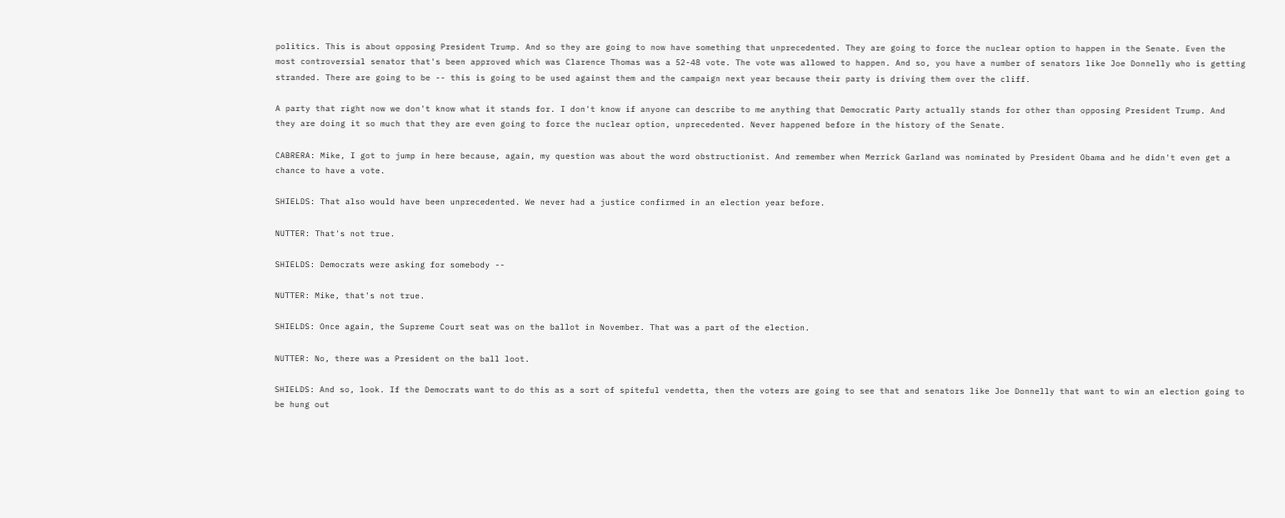politics. This is about opposing President Trump. And so they are going to now have something that unprecedented. They are going to force the nuclear option to happen in the Senate. Even the most controversial senator that's been approved which was Clarence Thomas was a 52-48 vote. The vote was allowed to happen. And so, you have a number of senators like Joe Donnelly who is getting stranded. There are going to be -- this is going to be used against them and the campaign next year because their party is driving them over the cliff.

A party that right now we don't know what it stands for. I don't know if anyone can describe to me anything that Democratic Party actually stands for other than opposing President Trump. And they are doing it so much that they are even going to force the nuclear option, unprecedented. Never happened before in the history of the Senate.

CABRERA: Mike, I got to jump in here because, again, my question was about the word obstructionist. And remember when Merrick Garland was nominated by President Obama and he didn't even get a chance to have a vote.

SHIELDS: That also would have been unprecedented. We never had a justice confirmed in an election year before.

NUTTER: That's not true.

SHIELDS: Democrats were asking for somebody --

NUTTER: Mike, that's not true.

SHIELDS: Once again, the Supreme Court seat was on the ballot in November. That was a part of the election.

NUTTER: No, there was a President on the ball loot.

SHIELDS: And so, look. If the Democrats want to do this as a sort of spiteful vendetta, then the voters are going to see that and senators like Joe Donnelly that want to win an election going to be hung out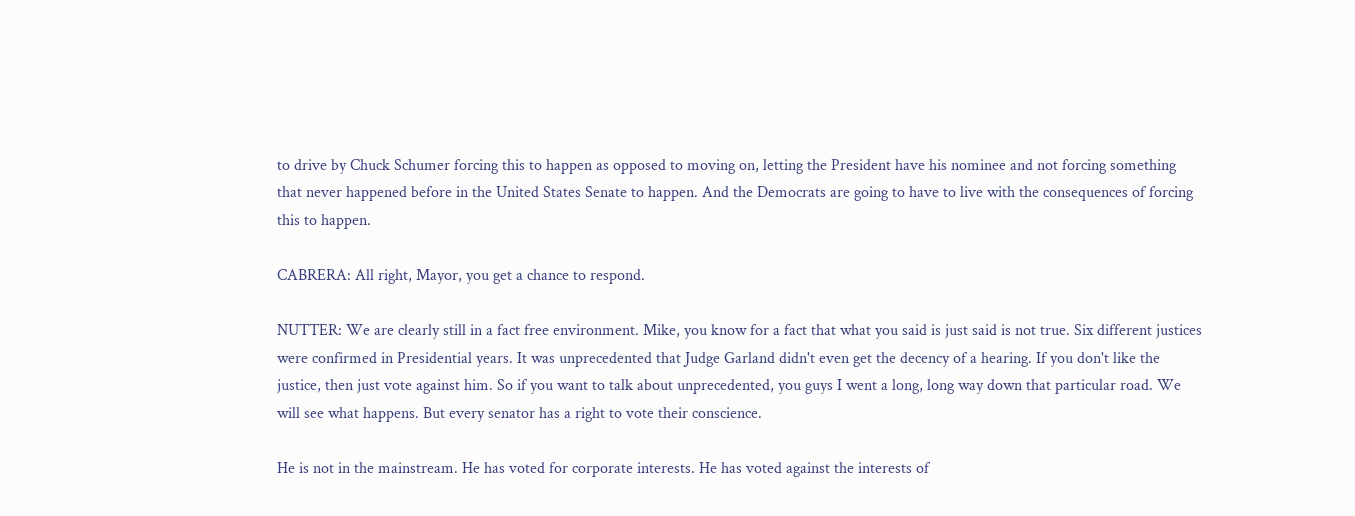to drive by Chuck Schumer forcing this to happen as opposed to moving on, letting the President have his nominee and not forcing something that never happened before in the United States Senate to happen. And the Democrats are going to have to live with the consequences of forcing this to happen.

CABRERA: All right, Mayor, you get a chance to respond.

NUTTER: We are clearly still in a fact free environment. Mike, you know for a fact that what you said is just said is not true. Six different justices were confirmed in Presidential years. It was unprecedented that Judge Garland didn't even get the decency of a hearing. If you don't like the justice, then just vote against him. So if you want to talk about unprecedented, you guys I went a long, long way down that particular road. We will see what happens. But every senator has a right to vote their conscience.

He is not in the mainstream. He has voted for corporate interests. He has voted against the interests of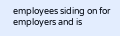employees siding on for employers and is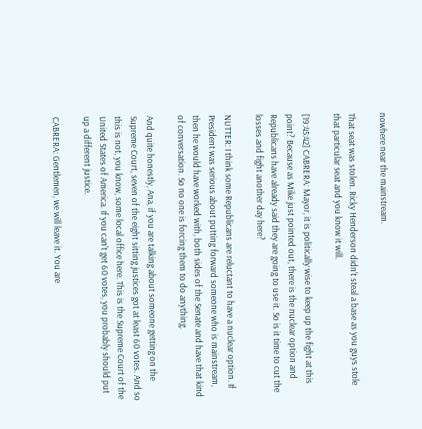nowhere near the mainstream.

That seat was stolen. Ricky Henderson didn't steal a base as you guys stole that particular seat and you know it will.

[19:45:42] CABRERA: Mayor, it is politically wise to keep up the fight at this point? Because as Mike just pointed out, there is the nuclear option and Republicans have already said they are going to use it. So is it time to cut the losses and fight another day here?

NUTTER: I think some Republicans are reluctant to have a nuclear option. If President was serious about putting forward someone who is mainstream, then he would have worked with, both sides of the Senate and have that kind of conversation. So no one is forcing them to do anything.

And quite honestly, Ana, if you are talking about someone getting on the Supreme Court, seven of the eight sitting justices got at least 60 votes. And so this is not, you know, some local office here. This is the Supreme Court of the United States of America. If you can't get 60 votes, you probably should put up a different justice.

CABRERA: Gentlemen, we will leave it. You are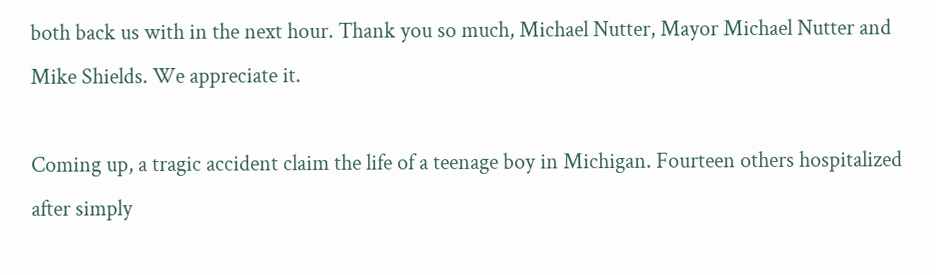both back us with in the next hour. Thank you so much, Michael Nutter, Mayor Michael Nutter and Mike Shields. We appreciate it.

Coming up, a tragic accident claim the life of a teenage boy in Michigan. Fourteen others hospitalized after simply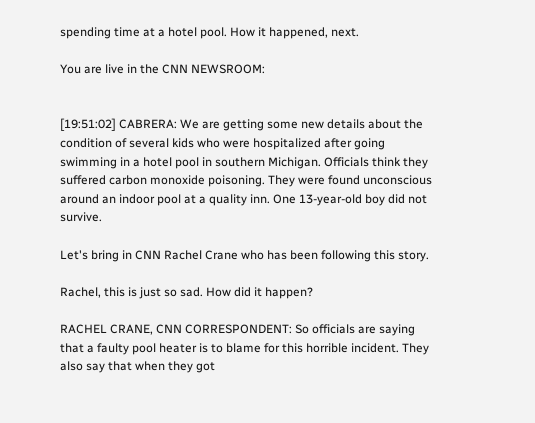spending time at a hotel pool. How it happened, next.

You are live in the CNN NEWSROOM:


[19:51:02] CABRERA: We are getting some new details about the condition of several kids who were hospitalized after going swimming in a hotel pool in southern Michigan. Officials think they suffered carbon monoxide poisoning. They were found unconscious around an indoor pool at a quality inn. One 13-year-old boy did not survive.

Let's bring in CNN Rachel Crane who has been following this story.

Rachel, this is just so sad. How did it happen?

RACHEL CRANE, CNN CORRESPONDENT: So officials are saying that a faulty pool heater is to blame for this horrible incident. They also say that when they got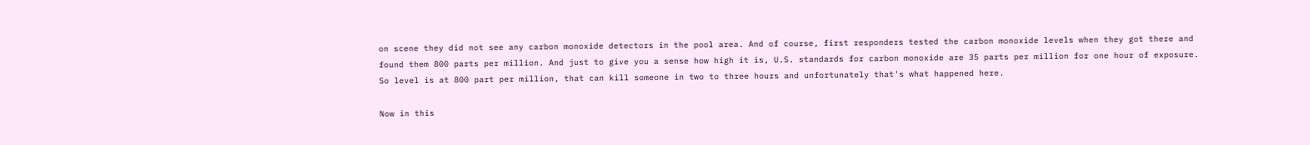on scene they did not see any carbon monoxide detectors in the pool area. And of course, first responders tested the carbon monoxide levels when they got there and found them 800 parts per million. And just to give you a sense how high it is, U.S. standards for carbon monoxide are 35 parts per million for one hour of exposure. So level is at 800 part per million, that can kill someone in two to three hours and unfortunately that's what happened here.

Now in this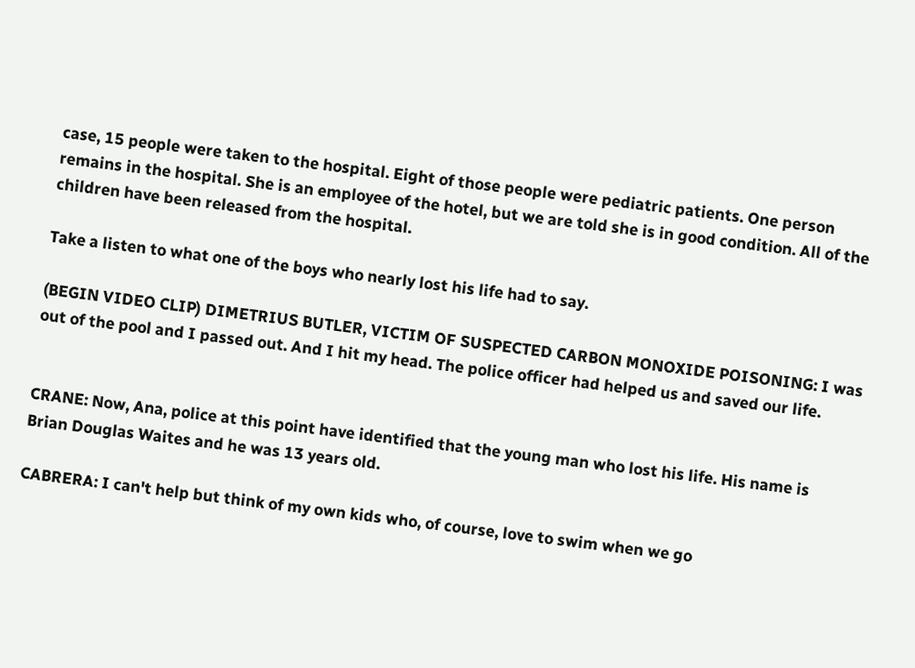case, 15 people were taken to the hospital. Eight of those people were pediatric patients. One person remains in the hospital. She is an employee of the hotel, but we are told she is in good condition. All of the children have been released from the hospital.

Take a listen to what one of the boys who nearly lost his life had to say.

(BEGIN VIDEO CLIP) DIMETRIUS BUTLER, VICTIM OF SUSPECTED CARBON MONOXIDE POISONING: I was out of the pool and I passed out. And I hit my head. The police officer had helped us and saved our life.


CRANE: Now, Ana, police at this point have identified that the young man who lost his life. His name is Brian Douglas Waites and he was 13 years old.

CABRERA: I can't help but think of my own kids who, of course, love to swim when we go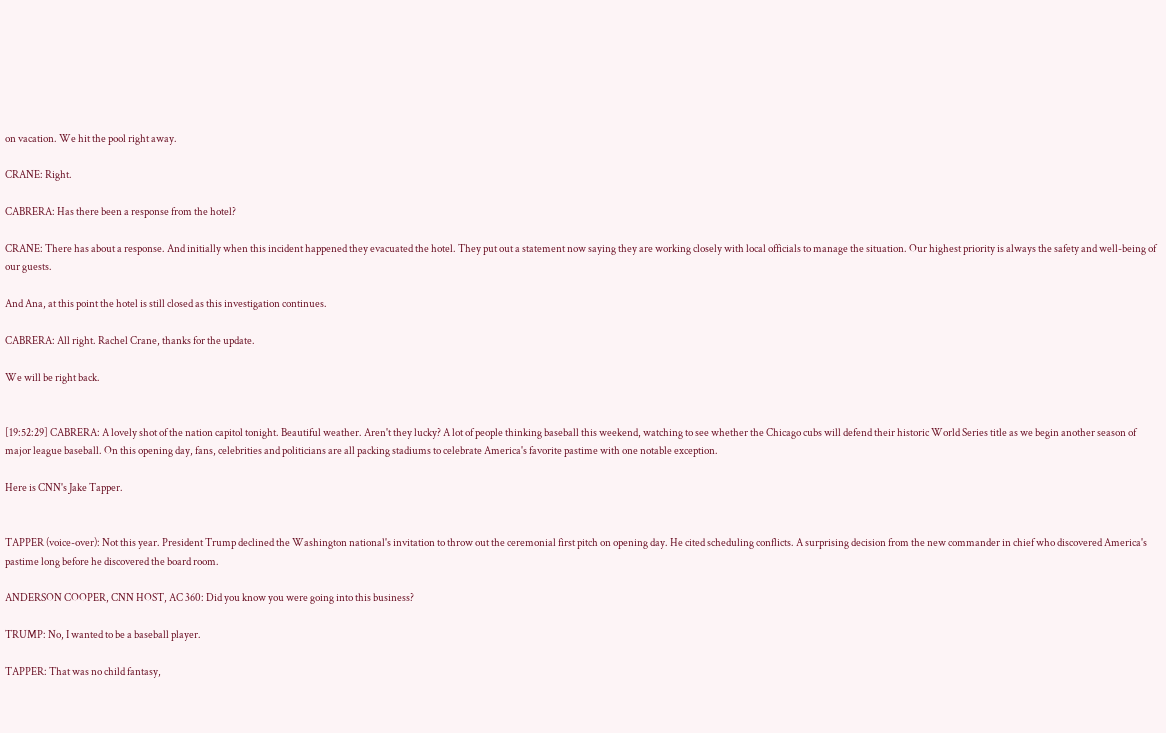on vacation. We hit the pool right away.

CRANE: Right.

CABRERA: Has there been a response from the hotel?

CRANE: There has about a response. And initially when this incident happened they evacuated the hotel. They put out a statement now saying they are working closely with local officials to manage the situation. Our highest priority is always the safety and well-being of our guests.

And Ana, at this point the hotel is still closed as this investigation continues.

CABRERA: All right. Rachel Crane, thanks for the update.

We will be right back.


[19:52:29] CABRERA: A lovely shot of the nation capitol tonight. Beautiful weather. Aren't they lucky? A lot of people thinking baseball this weekend, watching to see whether the Chicago cubs will defend their historic World Series title as we begin another season of major league baseball. On this opening day, fans, celebrities and politicians are all packing stadiums to celebrate America's favorite pastime with one notable exception.

Here is CNN's Jake Tapper.


TAPPER (voice-over): Not this year. President Trump declined the Washington national's invitation to throw out the ceremonial first pitch on opening day. He cited scheduling conflicts. A surprising decision from the new commander in chief who discovered America's pastime long before he discovered the board room.

ANDERSON COOPER, CNN HOST, AC 360: Did you know you were going into this business?

TRUMP: No, I wanted to be a baseball player.

TAPPER: That was no child fantasy,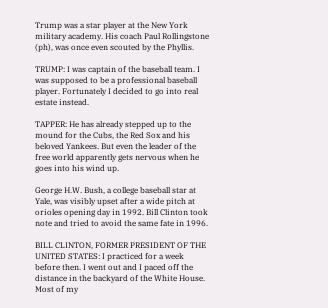Trump was a star player at the New York military academy. His coach Paul Rollingstone (ph), was once even scouted by the Phyllis.

TRUMP: I was captain of the baseball team. I was supposed to be a professional baseball player. Fortunately I decided to go into real estate instead.

TAPPER: He has already stepped up to the mound for the Cubs, the Red Sox and his beloved Yankees. But even the leader of the free world apparently gets nervous when he goes into his wind up.

George H.W. Bush, a college baseball star at Yale, was visibly upset after a wide pitch at orioles opening day in 1992. Bill Clinton took note and tried to avoid the same fate in 1996.

BILL CLINTON, FORMER PRESIDENT OF THE UNITED STATES: I practiced for a week before then. I went out and I paced off the distance in the backyard of the White House. Most of my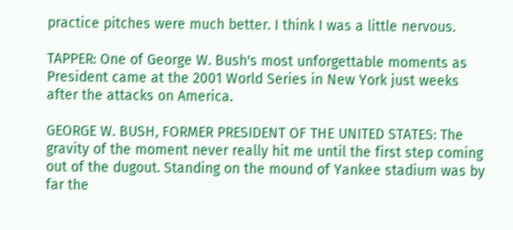practice pitches were much better. I think I was a little nervous.

TAPPER: One of George W. Bush's most unforgettable moments as President came at the 2001 World Series in New York just weeks after the attacks on America.

GEORGE W. BUSH, FORMER PRESIDENT OF THE UNITED STATES: The gravity of the moment never really hit me until the first step coming out of the dugout. Standing on the mound of Yankee stadium was by far the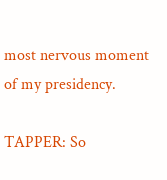most nervous moment of my presidency.

TAPPER: So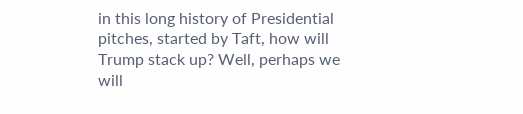in this long history of Presidential pitches, started by Taft, how will Trump stack up? Well, perhaps we will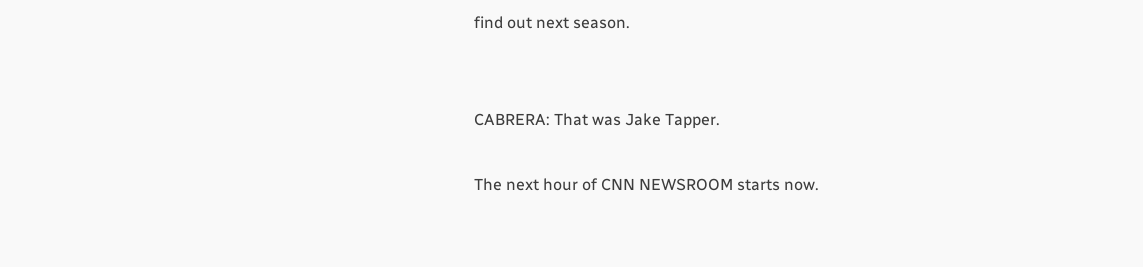find out next season.


CABRERA: That was Jake Tapper.

The next hour of CNN NEWSROOM starts now.